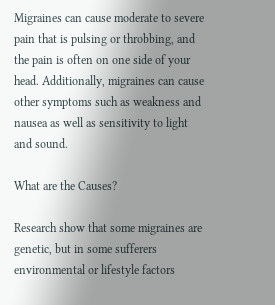Migraines can cause moderate to severe pain that is pulsing or throbbing, and the pain is often on one side of your head. Additionally, migraines can cause other symptoms such as weakness and nausea as well as sensitivity to light and sound.

What are the Causes?

Research show that some migraines are genetic, but in some sufferers environmental or lifestyle factors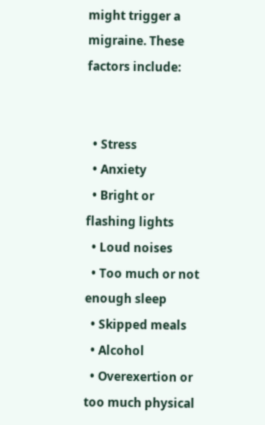might trigger a migraine. These factors include:


  • Stress
  • Anxiety
  • Bright or flashing lights
  • Loud noises
  • Too much or not enough sleep
  • Skipped meals
  • Alcohol
  • Overexertion or too much physical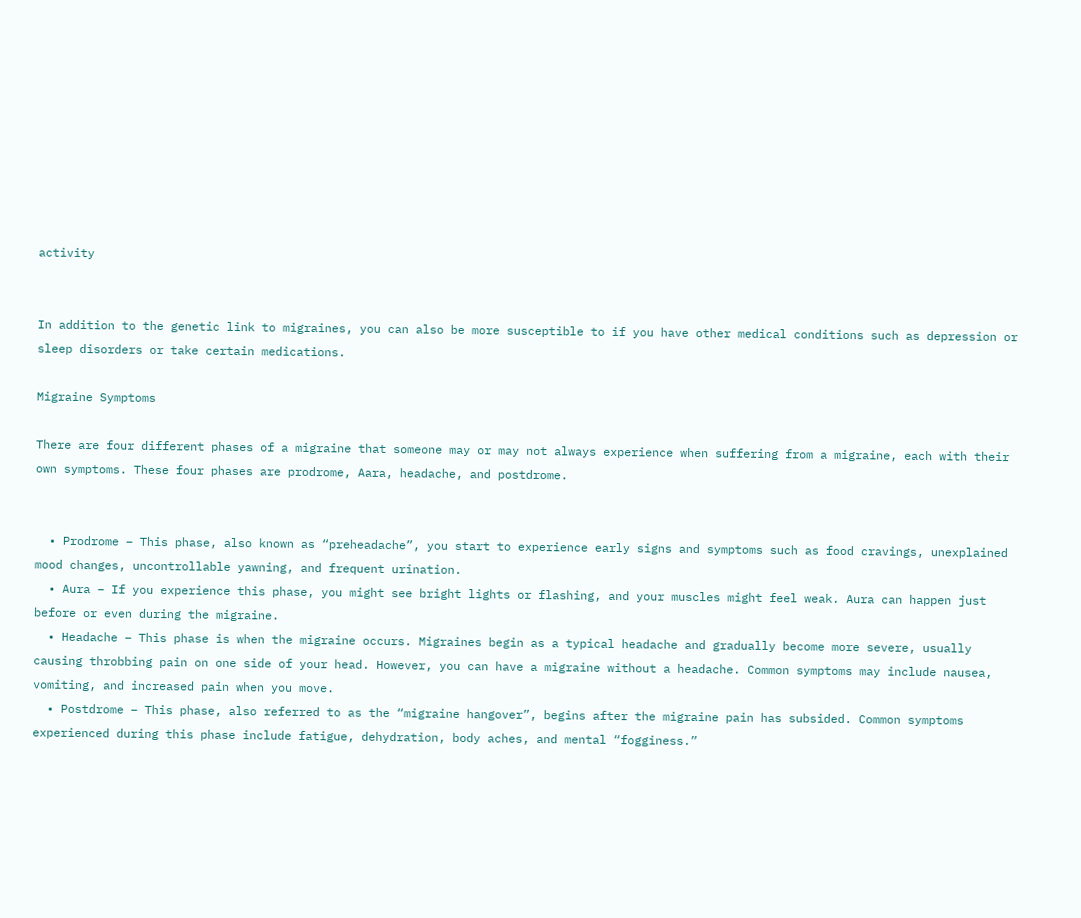activity


In addition to the genetic link to migraines, you can also be more susceptible to if you have other medical conditions such as depression or sleep disorders or take certain medications.

Migraine Symptoms

There are four different phases of a migraine that someone may or may not always experience when suffering from a migraine, each with their own symptoms. These four phases are prodrome, Aara, headache, and postdrome.


  • Prodrome – This phase, also known as “preheadache”, you start to experience early signs and symptoms such as food cravings, unexplained mood changes, uncontrollable yawning, and frequent urination.
  • Aura – If you experience this phase, you might see bright lights or flashing, and your muscles might feel weak. Aura can happen just before or even during the migraine.
  • Headache – This phase is when the migraine occurs. Migraines begin as a typical headache and gradually become more severe, usually causing throbbing pain on one side of your head. However, you can have a migraine without a headache. Common symptoms may include nausea, vomiting, and increased pain when you move.
  • Postdrome – This phase, also referred to as the “migraine hangover”, begins after the migraine pain has subsided. Common symptoms experienced during this phase include fatigue, dehydration, body aches, and mental “fogginess.”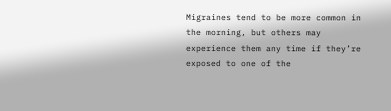Migraines tend to be more common in the morning, but others may experience them any time if they’re exposed to one of the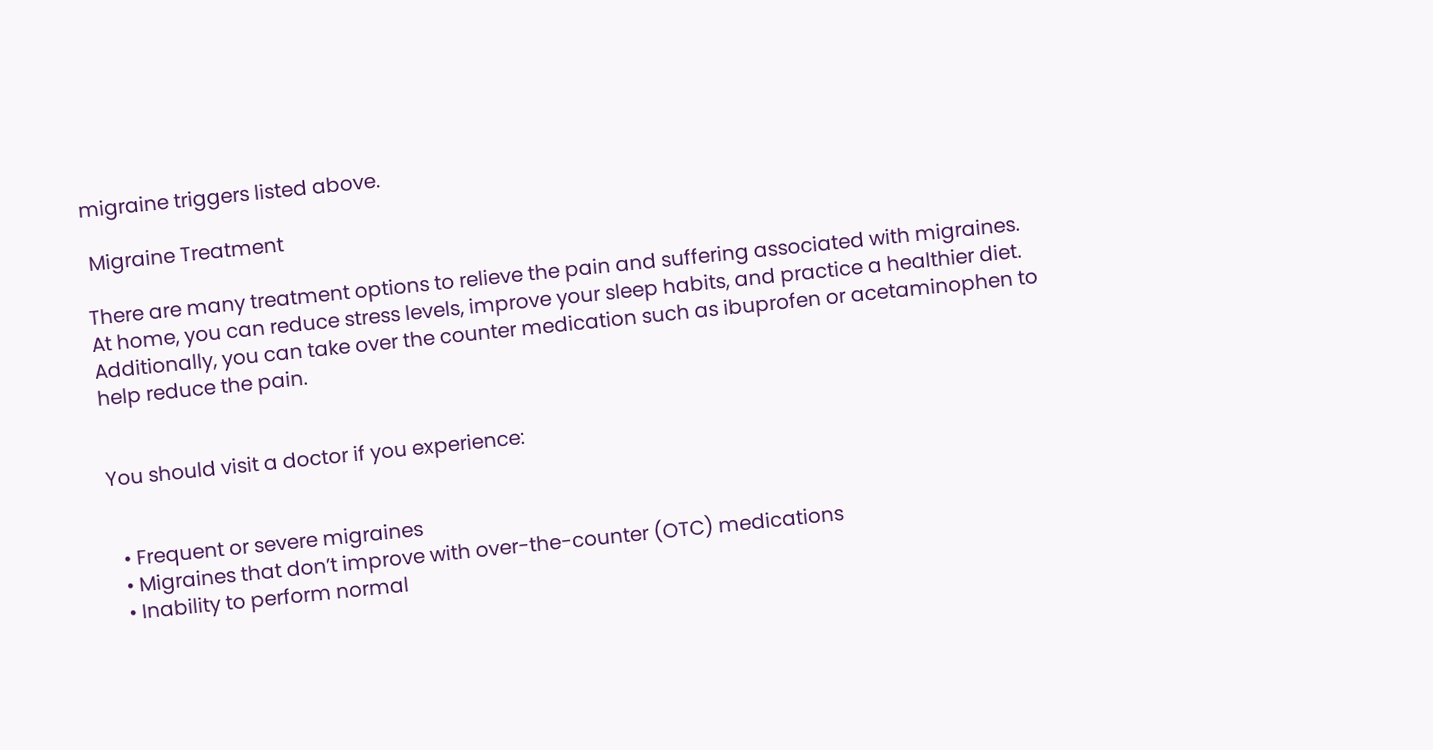migraine triggers listed above.

 Migraine Treatment

There are many treatment options to relieve the pain and suffering associated with migraines. At home, you can reduce stress levels, improve your sleep habits, and practice a healthier diet. Additionally, you can take over the counter medication such as ibuprofen or acetaminophen to help reduce the pain.


You should visit a doctor if you experience:


  • Frequent or severe migraines
  • Migraines that don’t improve with over-the-counter (OTC) medications
  • Inability to perform normal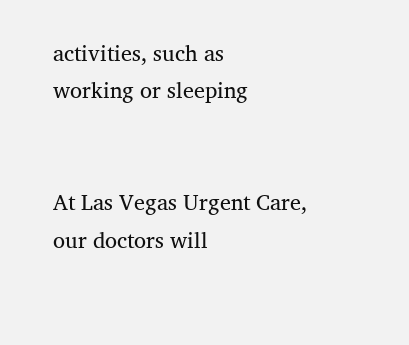activities, such as working or sleeping


At Las Vegas Urgent Care, our doctors will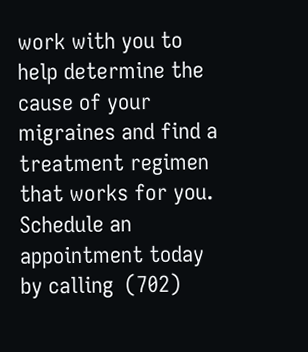work with you to help determine the cause of your migraines and find a treatment regimen that works for you. Schedule an appointment today by calling  (702)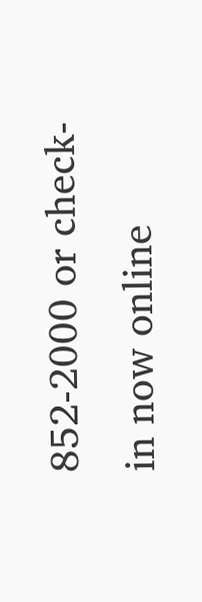852-2000 or check-in now online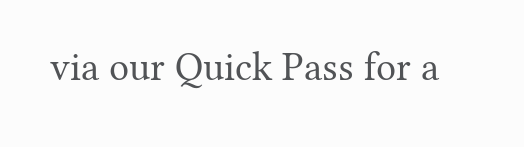via our Quick Pass for a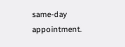same-day appointment.